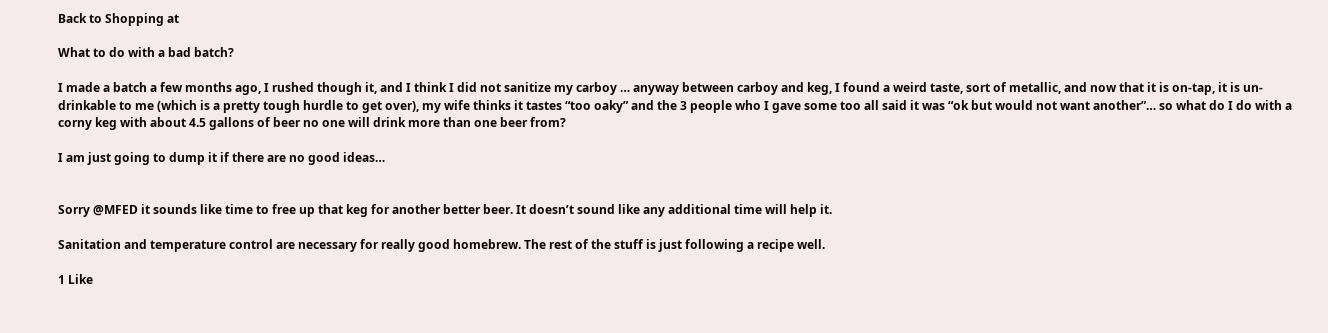Back to Shopping at

What to do with a bad batch?

I made a batch a few months ago, I rushed though it, and I think I did not sanitize my carboy … anyway between carboy and keg, I found a weird taste, sort of metallic, and now that it is on-tap, it is un-drinkable to me (which is a pretty tough hurdle to get over), my wife thinks it tastes “too oaky” and the 3 people who I gave some too all said it was “ok but would not want another”… so what do I do with a corny keg with about 4.5 gallons of beer no one will drink more than one beer from?

I am just going to dump it if there are no good ideas…


Sorry @MFED it sounds like time to free up that keg for another better beer. It doesn’t sound like any additional time will help it.

Sanitation and temperature control are necessary for really good homebrew. The rest of the stuff is just following a recipe well.

1 Like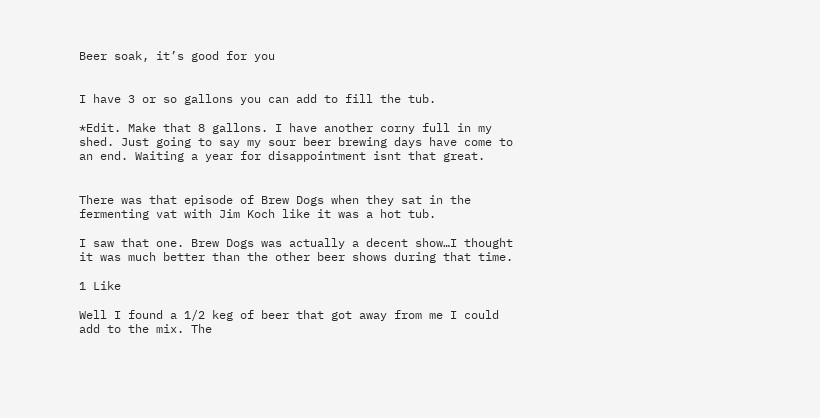Beer soak, it’s good for you


I have 3 or so gallons you can add to fill the tub.

*Edit. Make that 8 gallons. I have another corny full in my shed. Just going to say my sour beer brewing days have come to an end. Waiting a year for disappointment isnt that great.


There was that episode of Brew Dogs when they sat in the fermenting vat with Jim Koch like it was a hot tub.

I saw that one. Brew Dogs was actually a decent show…I thought it was much better than the other beer shows during that time.

1 Like

Well I found a 1/2 keg of beer that got away from me I could add to the mix. The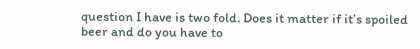question I have is two fold. Does it matter if it’s spoiled beer and do you have to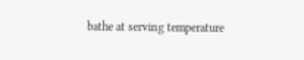bathe at serving temperature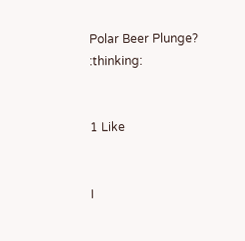Polar Beer Plunge? :thinking:


1 Like


I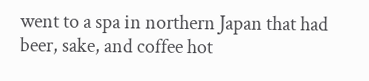went to a spa in northern Japan that had beer, sake, and coffee hot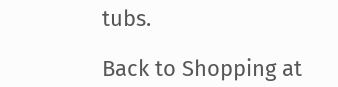tubs.

Back to Shopping at